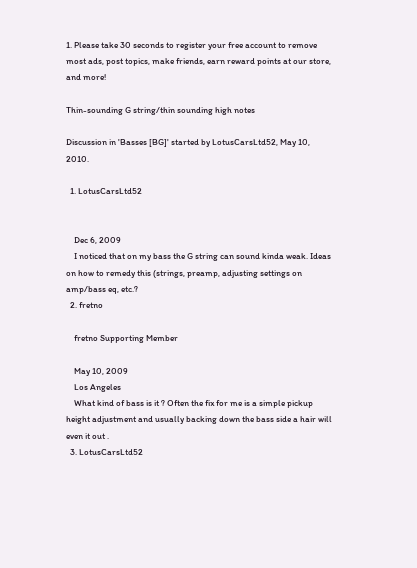1. Please take 30 seconds to register your free account to remove most ads, post topics, make friends, earn reward points at our store, and more!

Thin-sounding G string/thin sounding high notes

Discussion in 'Basses [BG]' started by LotusCarsLtd52, May 10, 2010.

  1. LotusCarsLtd52


    Dec 6, 2009
    I noticed that on my bass the G string can sound kinda weak. Ideas on how to remedy this (strings, preamp, adjusting settings on amp/bass eq, etc.?
  2. fretno

    fretno Supporting Member

    May 10, 2009
    Los Angeles
    What kind of bass is it ? Often the fix for me is a simple pickup height adjustment and usually backing down the bass side a hair will even it out .
  3. LotusCarsLtd52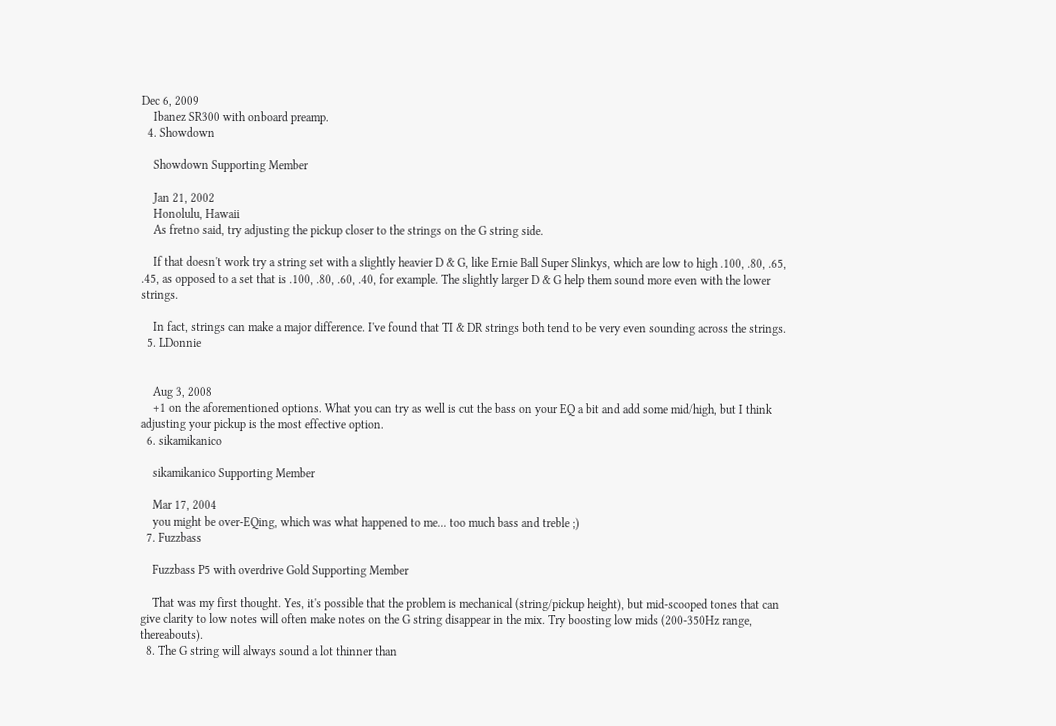Dec 6, 2009
    Ibanez SR300 with onboard preamp.
  4. Showdown

    Showdown Supporting Member

    Jan 21, 2002
    Honolulu, Hawaii
    As fretno said, try adjusting the pickup closer to the strings on the G string side.

    If that doesn't work try a string set with a slightly heavier D & G, like Ernie Ball Super Slinkys, which are low to high .100, .80, .65, .45, as opposed to a set that is .100, .80, .60, .40, for example. The slightly larger D & G help them sound more even with the lower strings.

    In fact, strings can make a major difference. I've found that TI & DR strings both tend to be very even sounding across the strings.
  5. LDonnie


    Aug 3, 2008
    +1 on the aforementioned options. What you can try as well is cut the bass on your EQ a bit and add some mid/high, but I think adjusting your pickup is the most effective option.
  6. sikamikanico

    sikamikanico Supporting Member

    Mar 17, 2004
    you might be over-EQing, which was what happened to me... too much bass and treble ;)
  7. Fuzzbass

    Fuzzbass P5 with overdrive Gold Supporting Member

    That was my first thought. Yes, it's possible that the problem is mechanical (string/pickup height), but mid-scooped tones that can give clarity to low notes will often make notes on the G string disappear in the mix. Try boosting low mids (200-350Hz range, thereabouts).
  8. The G string will always sound a lot thinner than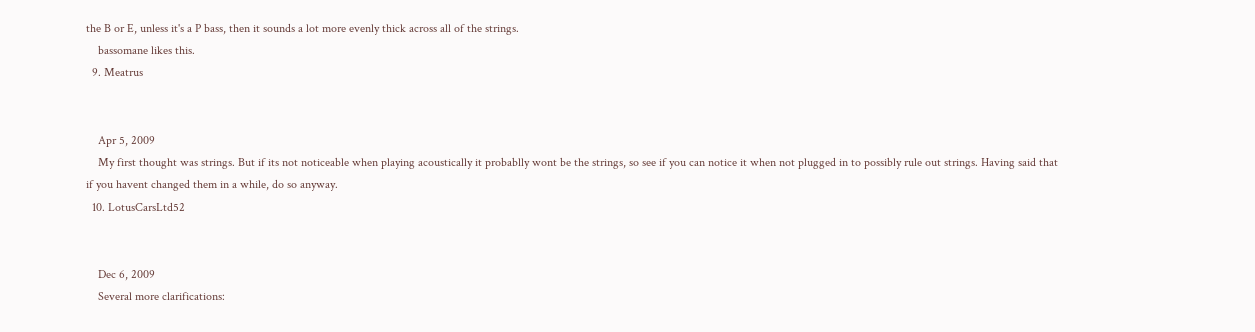the B or E, unless it's a P bass, then it sounds a lot more evenly thick across all of the strings.
    bassomane likes this.
  9. Meatrus


    Apr 5, 2009
    My first thought was strings. But if its not noticeable when playing acoustically it probablly wont be the strings, so see if you can notice it when not plugged in to possibly rule out strings. Having said that if you havent changed them in a while, do so anyway.
  10. LotusCarsLtd52


    Dec 6, 2009
    Several more clarifications: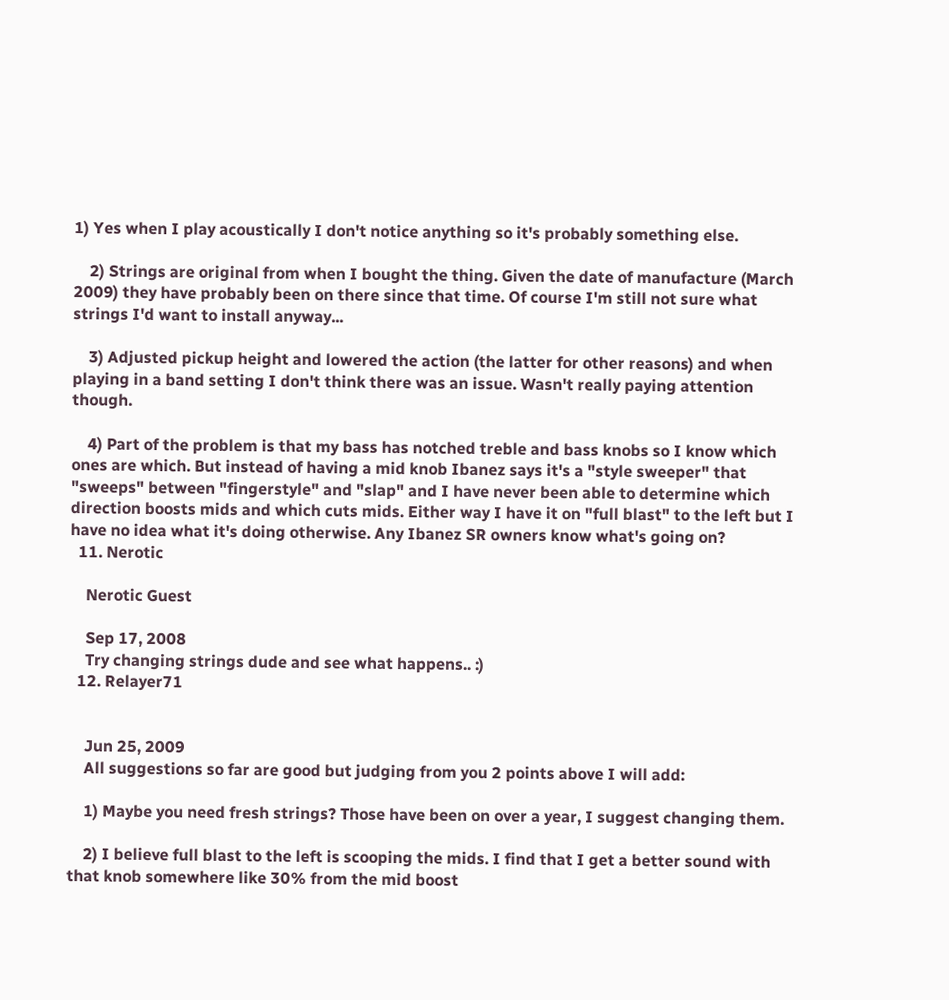1) Yes when I play acoustically I don't notice anything so it's probably something else.

    2) Strings are original from when I bought the thing. Given the date of manufacture (March 2009) they have probably been on there since that time. Of course I'm still not sure what strings I'd want to install anyway...

    3) Adjusted pickup height and lowered the action (the latter for other reasons) and when playing in a band setting I don't think there was an issue. Wasn't really paying attention though.

    4) Part of the problem is that my bass has notched treble and bass knobs so I know which ones are which. But instead of having a mid knob Ibanez says it's a "style sweeper" that "sweeps" between "fingerstyle" and "slap" and I have never been able to determine which direction boosts mids and which cuts mids. Either way I have it on "full blast" to the left but I have no idea what it's doing otherwise. Any Ibanez SR owners know what's going on?
  11. Nerotic

    Nerotic Guest

    Sep 17, 2008
    Try changing strings dude and see what happens.. :)
  12. Relayer71


    Jun 25, 2009
    All suggestions so far are good but judging from you 2 points above I will add:

    1) Maybe you need fresh strings? Those have been on over a year, I suggest changing them.

    2) I believe full blast to the left is scooping the mids. I find that I get a better sound with that knob somewhere like 30% from the mid boost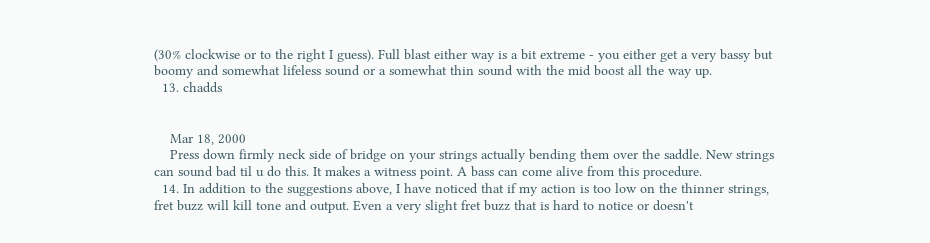(30% clockwise or to the right I guess). Full blast either way is a bit extreme - you either get a very bassy but boomy and somewhat lifeless sound or a somewhat thin sound with the mid boost all the way up.
  13. chadds


    Mar 18, 2000
    Press down firmly neck side of bridge on your strings actually bending them over the saddle. New strings can sound bad til u do this. It makes a witness point. A bass can come alive from this procedure.
  14. In addition to the suggestions above, I have noticed that if my action is too low on the thinner strings, fret buzz will kill tone and output. Even a very slight fret buzz that is hard to notice or doesn't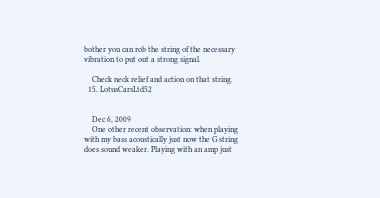bother you can rob the string of the necessary vibration to put out a strong signal.

    Check neck relief and action on that string.
  15. LotusCarsLtd52


    Dec 6, 2009
    One other recent observation: when playing with my bass acoustically just now the G string does sound weaker. Playing with an amp just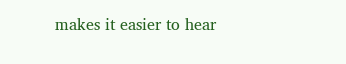makes it easier to hear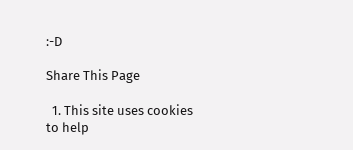:-D

Share This Page

  1. This site uses cookies to help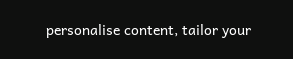personalise content, tailor your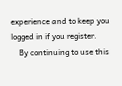experience and to keep you logged in if you register.
    By continuing to use this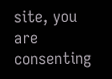site, you are consenting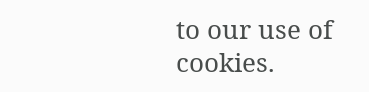to our use of cookies.